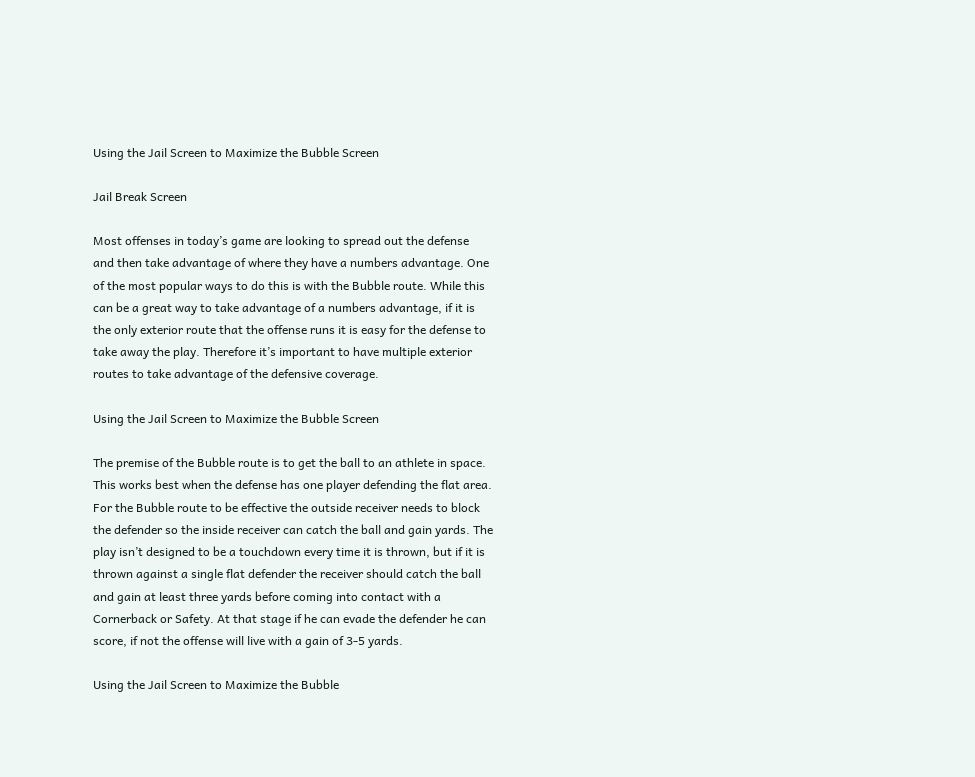Using the Jail Screen to Maximize the Bubble Screen

Jail Break Screen

Most offenses in today’s game are looking to spread out the defense  and then take advantage of where they have a numbers advantage. One of the most popular ways to do this is with the Bubble route. While this can be a great way to take advantage of a numbers advantage, if it is the only exterior route that the offense runs it is easy for the defense to take away the play. Therefore it’s important to have multiple exterior routes to take advantage of the defensive coverage.

Using the Jail Screen to Maximize the Bubble Screen

The premise of the Bubble route is to get the ball to an athlete in space. This works best when the defense has one player defending the flat area. For the Bubble route to be effective the outside receiver needs to block the defender so the inside receiver can catch the ball and gain yards. The play isn’t designed to be a touchdown every time it is thrown, but if it is thrown against a single flat defender the receiver should catch the ball and gain at least three yards before coming into contact with a Cornerback or Safety. At that stage if he can evade the defender he can score, if not the offense will live with a gain of 3-5 yards.

Using the Jail Screen to Maximize the Bubble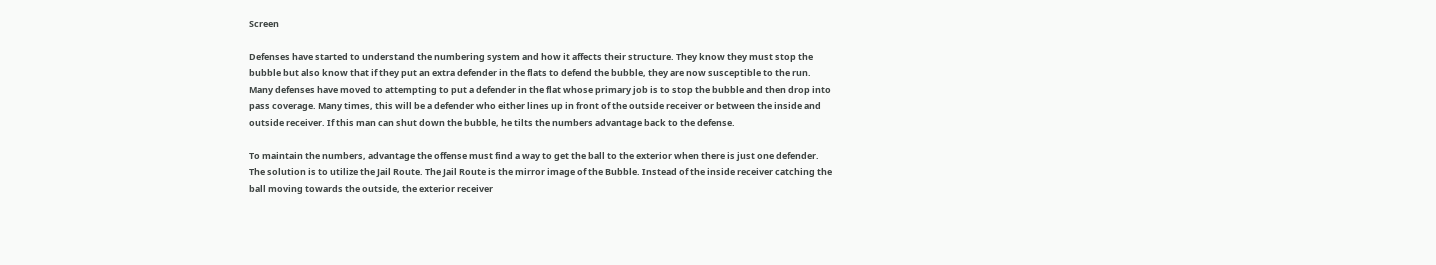Screen

Defenses have started to understand the numbering system and how it affects their structure. They know they must stop the bubble but also know that if they put an extra defender in the flats to defend the bubble, they are now susceptible to the run. Many defenses have moved to attempting to put a defender in the flat whose primary job is to stop the bubble and then drop into pass coverage. Many times, this will be a defender who either lines up in front of the outside receiver or between the inside and outside receiver. If this man can shut down the bubble, he tilts the numbers advantage back to the defense.

To maintain the numbers, advantage the offense must find a way to get the ball to the exterior when there is just one defender. The solution is to utilize the Jail Route. The Jail Route is the mirror image of the Bubble. Instead of the inside receiver catching the ball moving towards the outside, the exterior receiver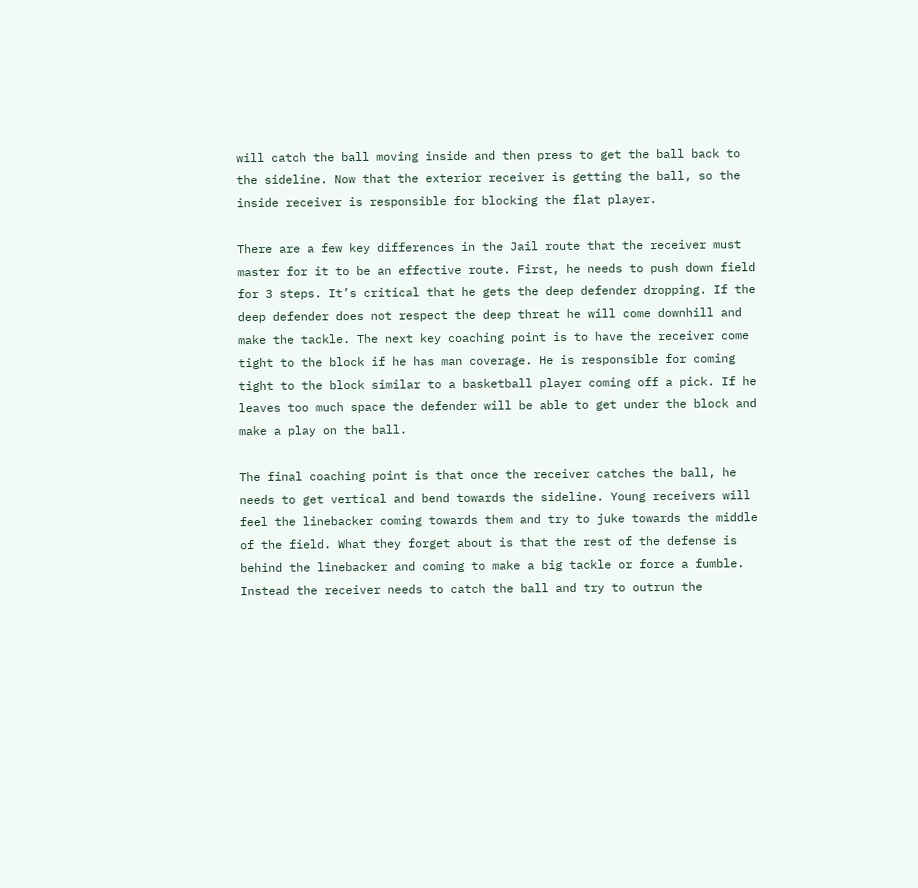will catch the ball moving inside and then press to get the ball back to the sideline. Now that the exterior receiver is getting the ball, so the inside receiver is responsible for blocking the flat player.

There are a few key differences in the Jail route that the receiver must master for it to be an effective route. First, he needs to push down field for 3 steps. It’s critical that he gets the deep defender dropping. If the deep defender does not respect the deep threat he will come downhill and make the tackle. The next key coaching point is to have the receiver come tight to the block if he has man coverage. He is responsible for coming tight to the block similar to a basketball player coming off a pick. If he leaves too much space the defender will be able to get under the block and make a play on the ball.

The final coaching point is that once the receiver catches the ball, he needs to get vertical and bend towards the sideline. Young receivers will feel the linebacker coming towards them and try to juke towards the middle of the field. What they forget about is that the rest of the defense is behind the linebacker and coming to make a big tackle or force a fumble. Instead the receiver needs to catch the ball and try to outrun the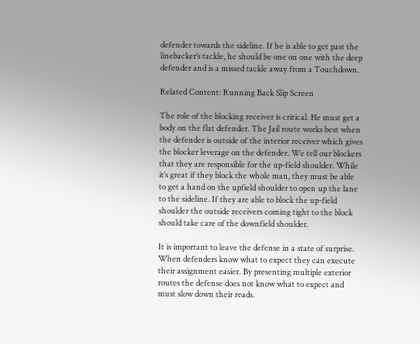defender towards the sideline. If he is able to get past the linebacker’s tackle, he should be one on one with the deep defender and is a missed tackle away from a Touchdown.

Related Content: Running Back Slip Screen

The role of the blocking receiver is critical. He must get a body on the flat defender. The Jail route works best when the defender is outside of the interior receiver which gives the blocker leverage on the defender. We tell our blockers that they are responsible for the up-field shoulder. While it’s great if they block the whole man, they must be able to get a hand on the upfield shoulder to open up the lane to the sideline. If they are able to block the up-field shoulder the outside receivers coming tight to the block should take care of the downfield shoulder.

It is important to leave the defense in a state of surprise. When defenders know what to expect they can execute their assignment easier. By presenting multiple exterior routes the defense does not know what to expect and must slow down their reads.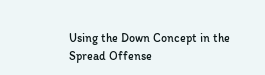Using the Down Concept in the Spread Offense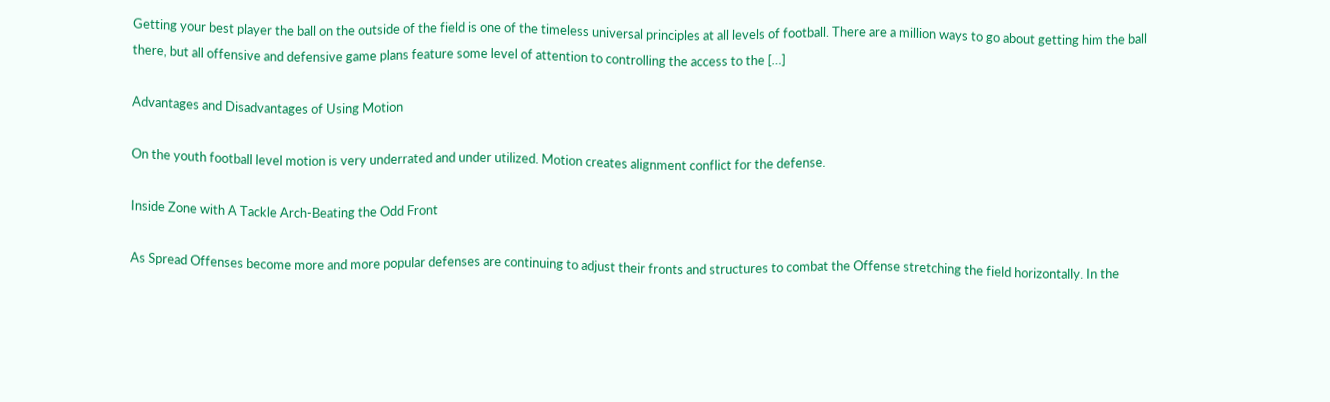Getting your best player the ball on the outside of the field is one of the timeless universal principles at all levels of football. There are a million ways to go about getting him the ball there, but all offensive and defensive game plans feature some level of attention to controlling the access to the […]

Advantages and Disadvantages of Using Motion

On the youth football level motion is very underrated and under utilized. Motion creates alignment conflict for the defense.

Inside Zone with A Tackle Arch-Beating the Odd Front

As Spread Offenses become more and more popular defenses are continuing to adjust their fronts and structures to combat the Offense stretching the field horizontally. In the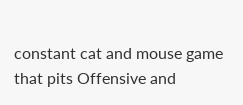constant cat and mouse game that pits Offensive and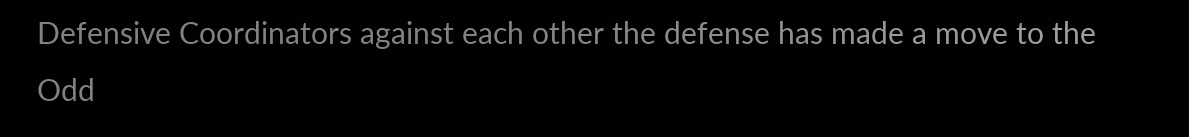Defensive Coordinators against each other the defense has made a move to the Odd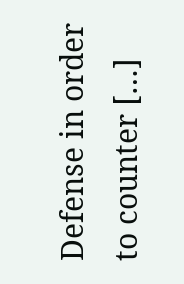Defense in order to counter […]